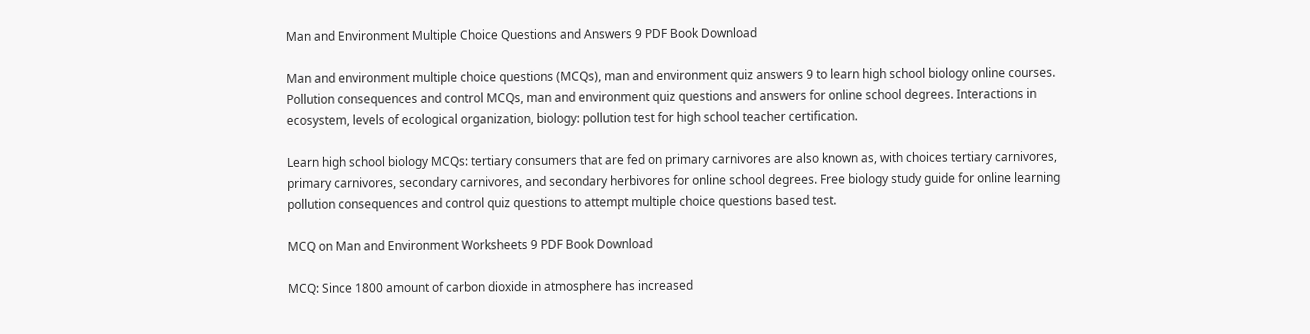Man and Environment Multiple Choice Questions and Answers 9 PDF Book Download

Man and environment multiple choice questions (MCQs), man and environment quiz answers 9 to learn high school biology online courses. Pollution consequences and control MCQs, man and environment quiz questions and answers for online school degrees. Interactions in ecosystem, levels of ecological organization, biology: pollution test for high school teacher certification.

Learn high school biology MCQs: tertiary consumers that are fed on primary carnivores are also known as, with choices tertiary carnivores, primary carnivores, secondary carnivores, and secondary herbivores for online school degrees. Free biology study guide for online learning pollution consequences and control quiz questions to attempt multiple choice questions based test.

MCQ on Man and Environment Worksheets 9 PDF Book Download

MCQ: Since 1800 amount of carbon dioxide in atmosphere has increased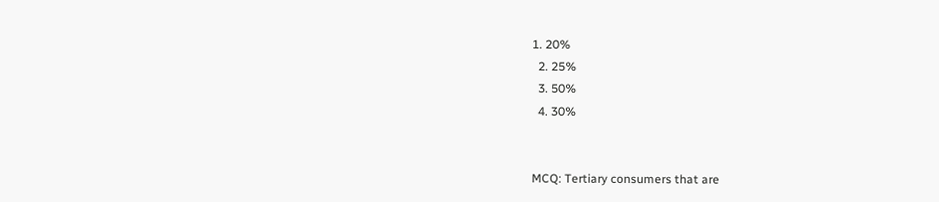1. 20%
  2. 25%
  3. 50%
  4. 30%


MCQ: Tertiary consumers that are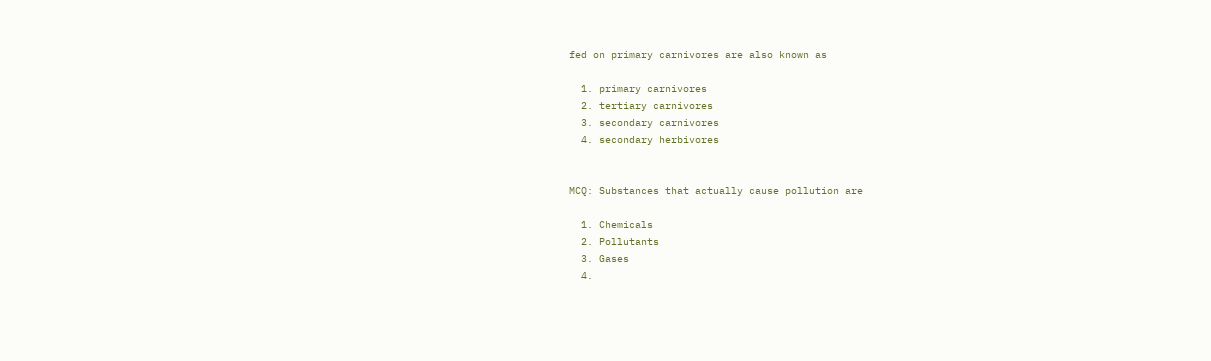fed on primary carnivores are also known as

  1. primary carnivores
  2. tertiary carnivores
  3. secondary carnivores
  4. secondary herbivores


MCQ: Substances that actually cause pollution are

  1. Chemicals
  2. Pollutants
  3. Gases
  4.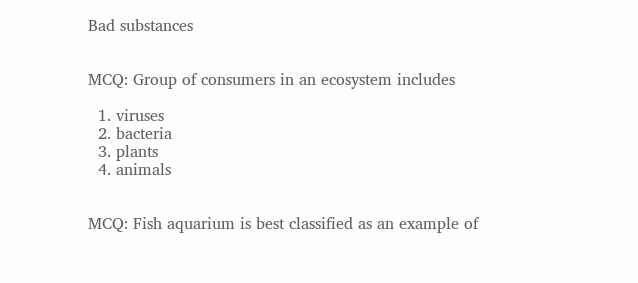Bad substances


MCQ: Group of consumers in an ecosystem includes

  1. viruses
  2. bacteria
  3. plants
  4. animals


MCQ: Fish aquarium is best classified as an example of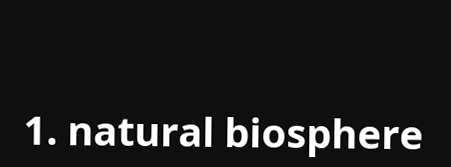1. natural biosphere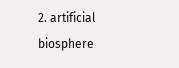2. artificial biosphere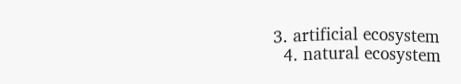3. artificial ecosystem
  4. natural ecosystem